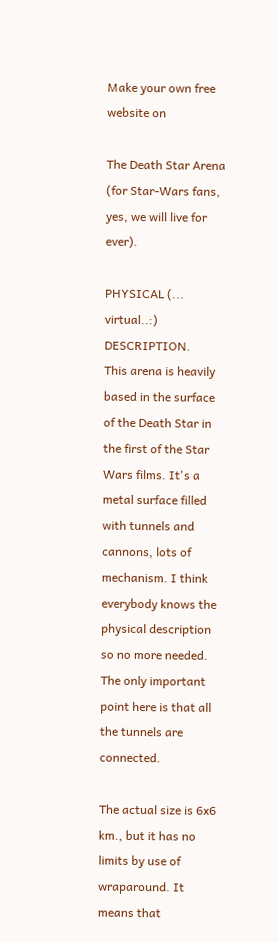Make your own free website on

The Death Star Arena
(for Star-Wars fans, yes, we will live for ever).

PHYSICAL (... virtual..:) DESCRIPTION.
This arena is heavily based in the surface of the Death Star in the first of the Star Wars films. It's a metal surface filled with tunnels and cannons, lots of mechanism. I think everybody knows the physical description so no more needed. The only important point here is that all the tunnels are connected.

The actual size is 6x6 km., but it has no limits by use of wraparound. It means that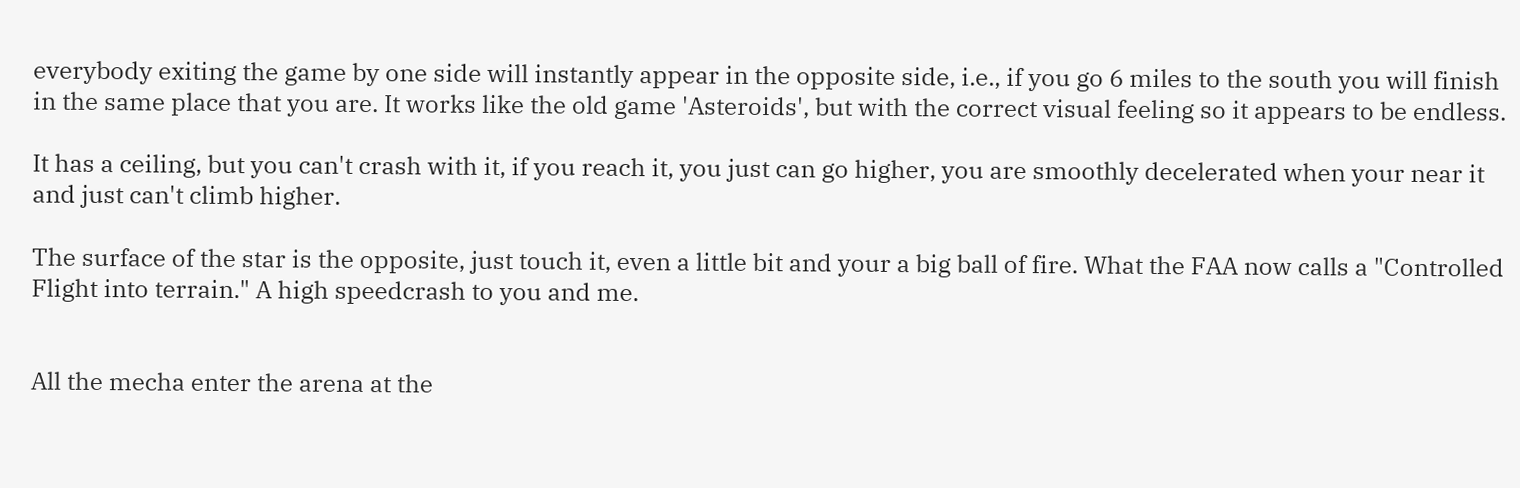everybody exiting the game by one side will instantly appear in the opposite side, i.e., if you go 6 miles to the south you will finish in the same place that you are. It works like the old game 'Asteroids', but with the correct visual feeling so it appears to be endless.

It has a ceiling, but you can't crash with it, if you reach it, you just can go higher, you are smoothly decelerated when your near it and just can't climb higher.

The surface of the star is the opposite, just touch it, even a little bit and your a big ball of fire. What the FAA now calls a "Controlled Flight into terrain." A high speedcrash to you and me.


All the mecha enter the arena at the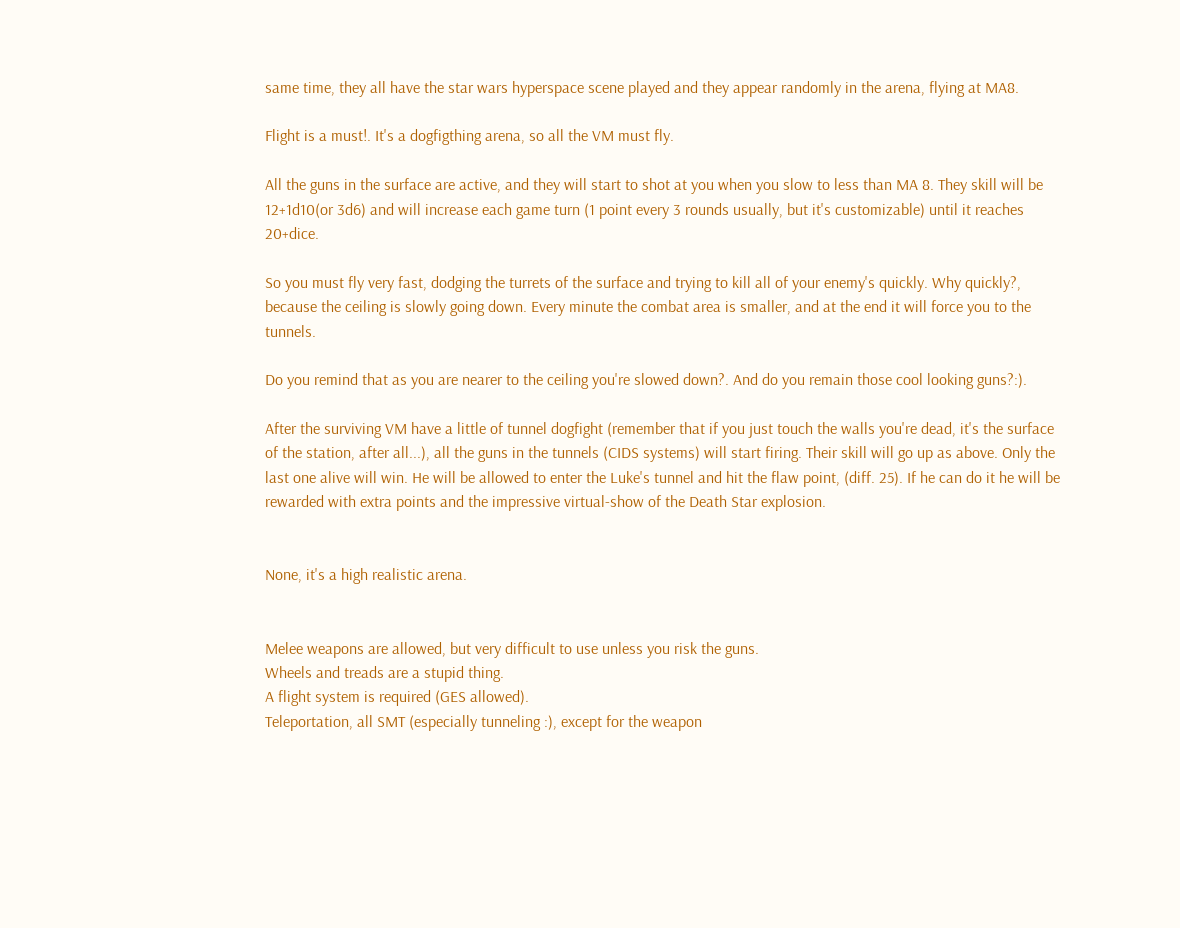same time, they all have the star wars hyperspace scene played and they appear randomly in the arena, flying at MA8.

Flight is a must!. It's a dogfigthing arena, so all the VM must fly.

All the guns in the surface are active, and they will start to shot at you when you slow to less than MA 8. They skill will be 12+1d10(or 3d6) and will increase each game turn (1 point every 3 rounds usually, but it's customizable) until it reaches 20+dice.

So you must fly very fast, dodging the turrets of the surface and trying to kill all of your enemy's quickly. Why quickly?, because the ceiling is slowly going down. Every minute the combat area is smaller, and at the end it will force you to the tunnels.

Do you remind that as you are nearer to the ceiling you're slowed down?. And do you remain those cool looking guns?:).

After the surviving VM have a little of tunnel dogfight (remember that if you just touch the walls you're dead, it's the surface of the station, after all...), all the guns in the tunnels (CIDS systems) will start firing. Their skill will go up as above. Only the last one alive will win. He will be allowed to enter the Luke's tunnel and hit the flaw point, (diff. 25). If he can do it he will be rewarded with extra points and the impressive virtual-show of the Death Star explosion.


None, it's a high realistic arena.


Melee weapons are allowed, but very difficult to use unless you risk the guns.
Wheels and treads are a stupid thing.
A flight system is required (GES allowed).
Teleportation, all SMT (especially tunneling :), except for the weapon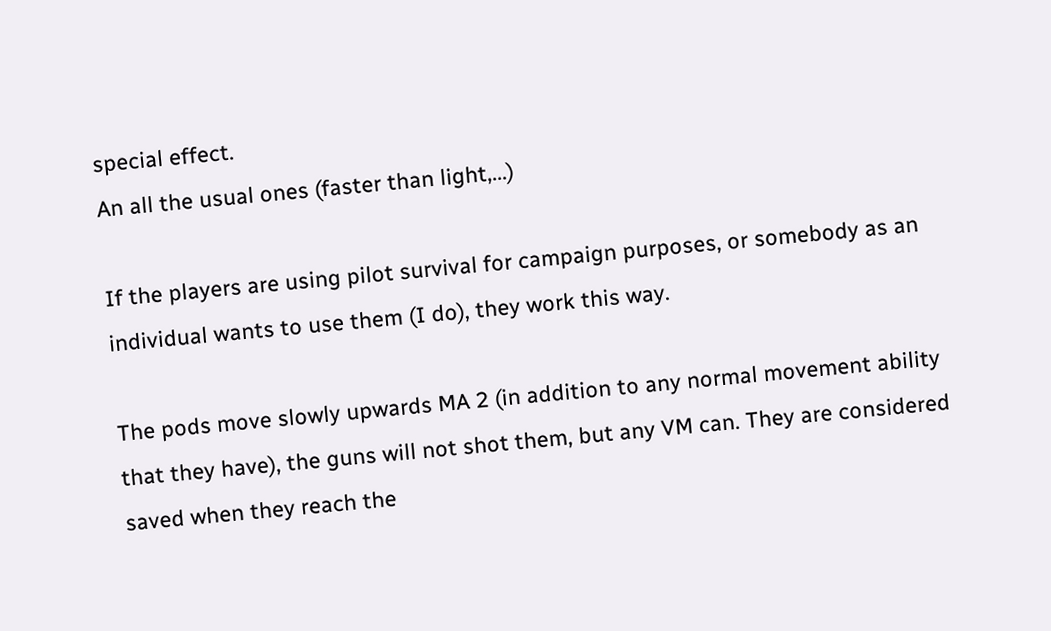special effect.
An all the usual ones (faster than light,...)

If the players are using pilot survival for campaign purposes, or somebody as an individual wants to use them (I do), they work this way.

The pods move slowly upwards MA 2 (in addition to any normal movement ability that they have), the guns will not shot them, but any VM can. They are considered saved when they reach the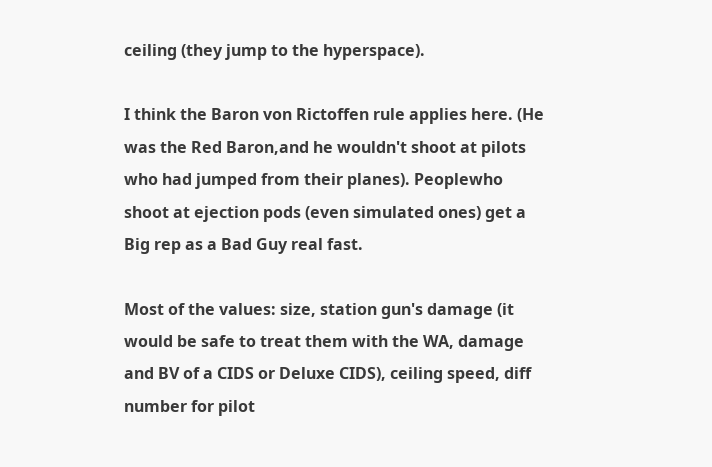ceiling (they jump to the hyperspace).

I think the Baron von Rictoffen rule applies here. (He was the Red Baron,and he wouldn't shoot at pilots who had jumped from their planes). Peoplewho shoot at ejection pods (even simulated ones) get a Big rep as a Bad Guy real fast.

Most of the values: size, station gun's damage (it would be safe to treat them with the WA, damage and BV of a CIDS or Deluxe CIDS), ceiling speed, diff number for pilot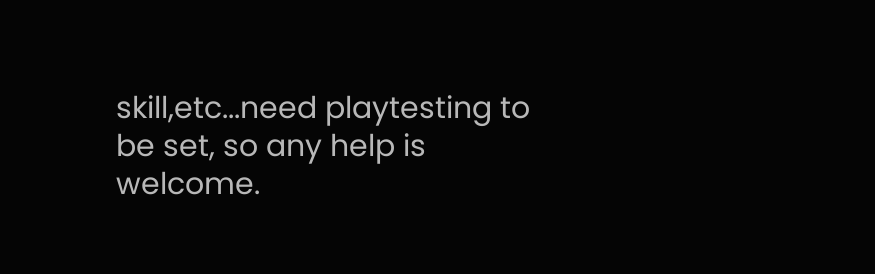skill,etc...need playtesting to be set, so any help is welcome.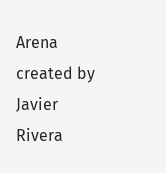Arena created by Javier Rivera